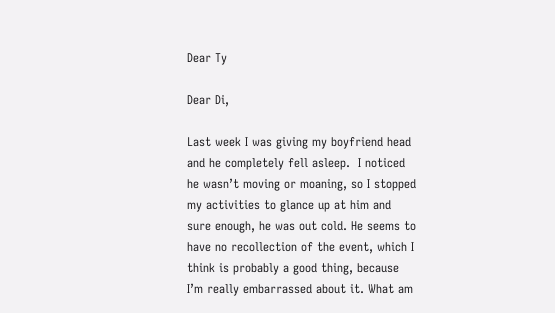Dear Ty

Dear Di,

Last week I was giving my boyfriend head and he completely fell asleep.  I noticed he wasn’t moving or moaning, so I stopped my activities to glance up at him and sure enough, he was out cold. He seems to have no recollection of the event, which I think is probably a good thing, because I’m really embarrassed about it. What am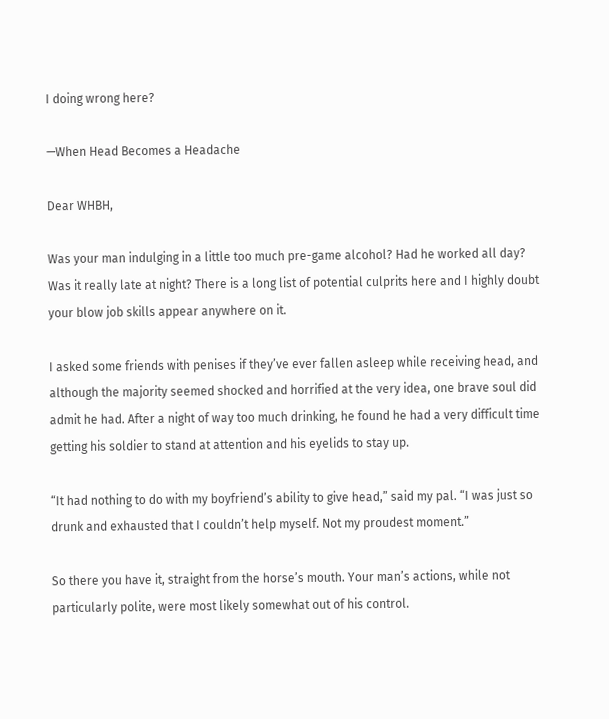I doing wrong here?

—When Head Becomes a Headache

Dear WHBH,

Was your man indulging in a little too much pre-game alcohol? Had he worked all day? Was it really late at night? There is a long list of potential culprits here and I highly doubt your blow job skills appear anywhere on it.

I asked some friends with penises if they’ve ever fallen asleep while receiving head, and although the majority seemed shocked and horrified at the very idea, one brave soul did admit he had. After a night of way too much drinking, he found he had a very difficult time getting his soldier to stand at attention and his eyelids to stay up.

“It had nothing to do with my boyfriend’s ability to give head,” said my pal. “I was just so drunk and exhausted that I couldn’t help myself. Not my proudest moment.”

So there you have it, straight from the horse’s mouth. Your man’s actions, while not particularly polite, were most likely somewhat out of his control.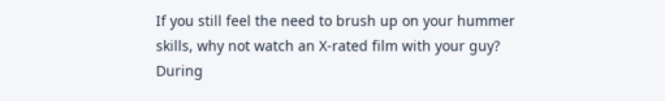If you still feel the need to brush up on your hummer skills, why not watch an X-rated film with your guy? During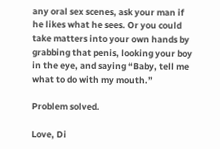any oral sex scenes, ask your man if he likes what he sees. Or you could take matters into your own hands by grabbing that penis, looking your boy in the eye, and saying “Baby, tell me what to do with my mouth.”

Problem solved.

Love, Di